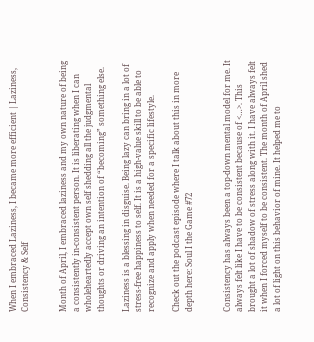When I embraced Laziness, I became more efficient | Laziness, Consistency & Self


Month of April, I embraced laziness and my own nature of being a consistently in-consistent person. It is liberating when I can wholeheartedly accept own self shedding all the judgmental thoughts or driving an intention of “becoming” something else.

Laziness is a blessing in disguise. Being lazy can bring in a lot of stress-free happiness to self. It is a high-value skill to be able to recognize and apply when needed for a specific lifestyle.

Check out the podcast episode where I talk about this in more depth here: Soul I the Game #72


Consistency has always been a top-down mental model for me. It always felt like I have to be consistent because of <…>. This brought a lot of shadow of stress along with it. I have always felt it when I forced myself to be consistent. The month of April shed a lot of light on this behavior of mine. It helped me to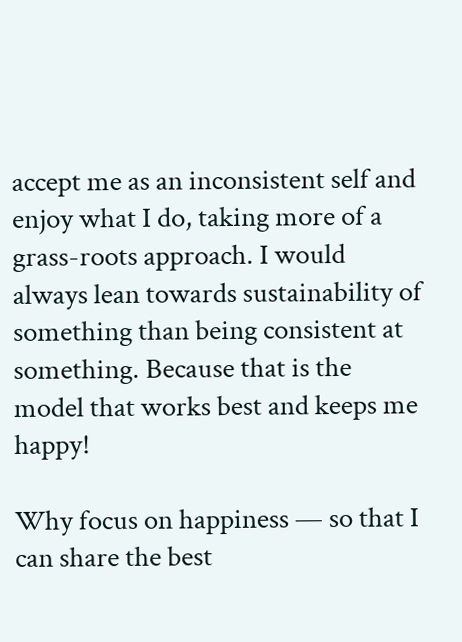accept me as an inconsistent self and enjoy what I do, taking more of a grass-roots approach. I would always lean towards sustainability of something than being consistent at something. Because that is the model that works best and keeps me happy!

Why focus on happiness — so that I can share the best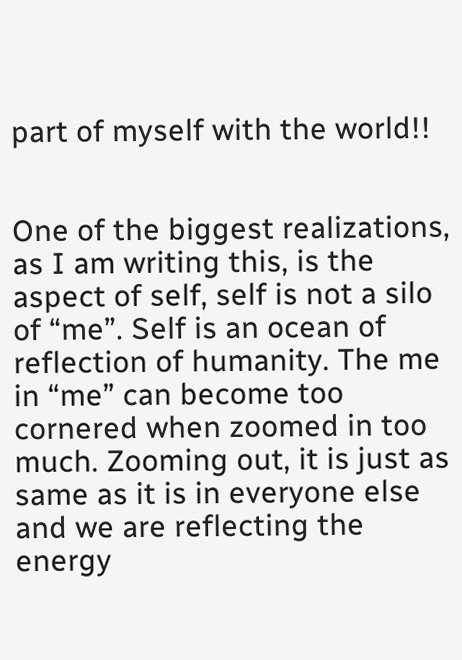part of myself with the world!!


One of the biggest realizations, as I am writing this, is the aspect of self, self is not a silo of “me”. Self is an ocean of reflection of humanity. The me in “me” can become too cornered when zoomed in too much. Zooming out, it is just as same as it is in everyone else and we are reflecting the energy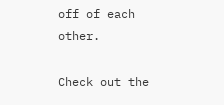off of each other.

Check out the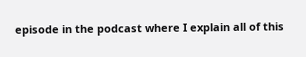episode in the podcast where I explain all of this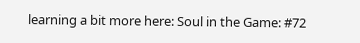learning a bit more here: Soul in the Game: #72